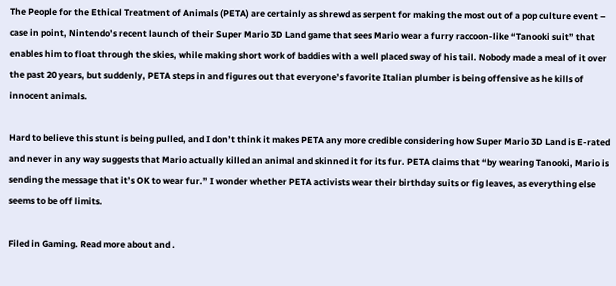The People for the Ethical Treatment of Animals (PETA) are certainly as shrewd as serpent for making the most out of a pop culture event – case in point, Nintendo’s recent launch of their Super Mario 3D Land game that sees Mario wear a furry raccoon-like “Tanooki suit” that enables him to float through the skies, while making short work of baddies with a well placed sway of his tail. Nobody made a meal of it over the past 20 years, but suddenly, PETA steps in and figures out that everyone’s favorite Italian plumber is being offensive as he kills of innocent animals.

Hard to believe this stunt is being pulled, and I don’t think it makes PETA any more credible considering how Super Mario 3D Land is E-rated and never in any way suggests that Mario actually killed an animal and skinned it for its fur. PETA claims that “by wearing Tanooki, Mario is sending the message that it’s OK to wear fur.” I wonder whether PETA activists wear their birthday suits or fig leaves, as everything else seems to be off limits.

Filed in Gaming. Read more about and .